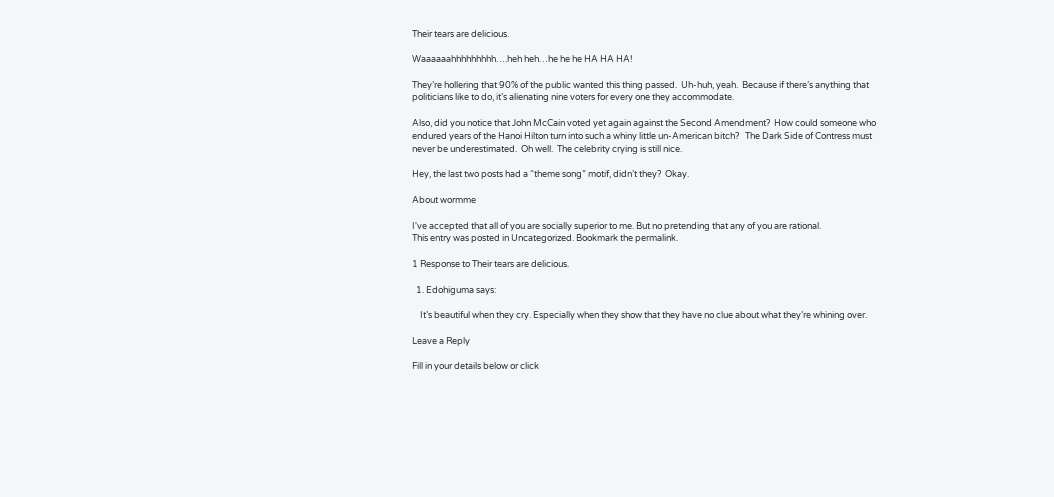Their tears are delicious.

Waaaaaahhhhhhhhh….heh heh…he he he HA HA HA!

They’re hollering that 90% of the public wanted this thing passed.  Uh-huh, yeah.  Because if there’s anything that politicians like to do, it’s alienating nine voters for every one they accommodate.

Also, did you notice that John McCain voted yet again against the Second Amendment?  How could someone who endured years of the Hanoi Hilton turn into such a whiny little un-American bitch?   The Dark Side of Contress must never be underestimated.  Oh well.  The celebrity crying is still nice.

Hey, the last two posts had a “theme song” motif, didn’t they?  Okay.

About wormme

I've accepted that all of you are socially superior to me. But no pretending that any of you are rational.
This entry was posted in Uncategorized. Bookmark the permalink.

1 Response to Their tears are delicious.

  1. Edohiguma says:

    It’s beautiful when they cry. Especially when they show that they have no clue about what they’re whining over.

Leave a Reply

Fill in your details below or click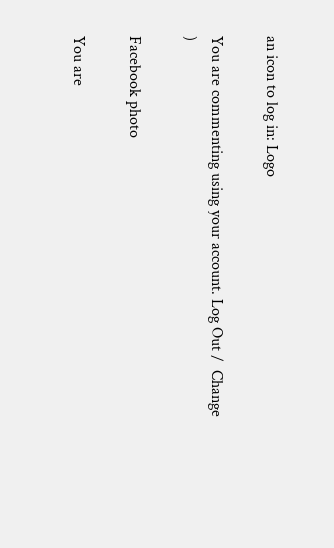an icon to log in: Logo

You are commenting using your account. Log Out /  Change )

Facebook photo

You are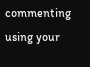commenting using your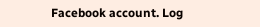Facebook account. Log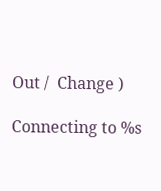Out /  Change )

Connecting to %s